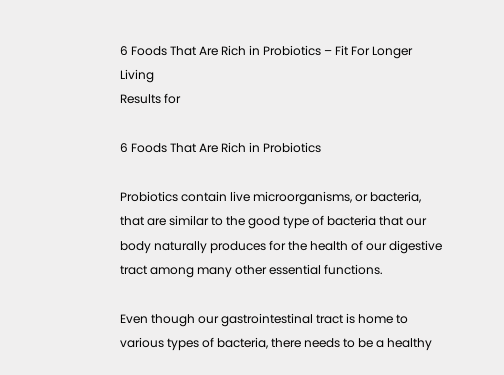6 Foods That Are Rich in Probiotics – Fit For Longer Living
Results for

6 Foods That Are Rich in Probiotics

Probiotics contain live microorganisms, or bacteria, that are similar to the good type of bacteria that our body naturally produces for the health of our digestive tract among many other essential functions.

Even though our gastrointestinal tract is home to various types of bacteria, there needs to be a healthy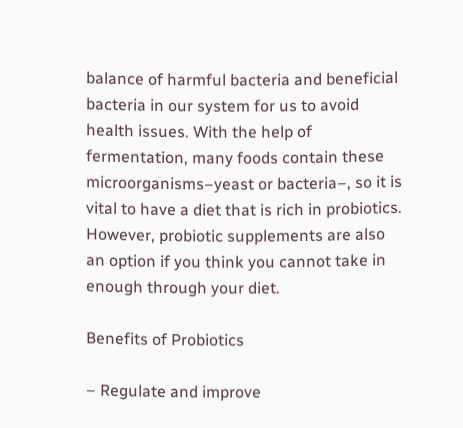balance of harmful bacteria and beneficial bacteria in our system for us to avoid health issues. With the help of fermentation, many foods contain these microorganisms–yeast or bacteria–, so it is vital to have a diet that is rich in probiotics. However, probiotic supplements are also an option if you think you cannot take in enough through your diet.

Benefits of Probiotics

– Regulate and improve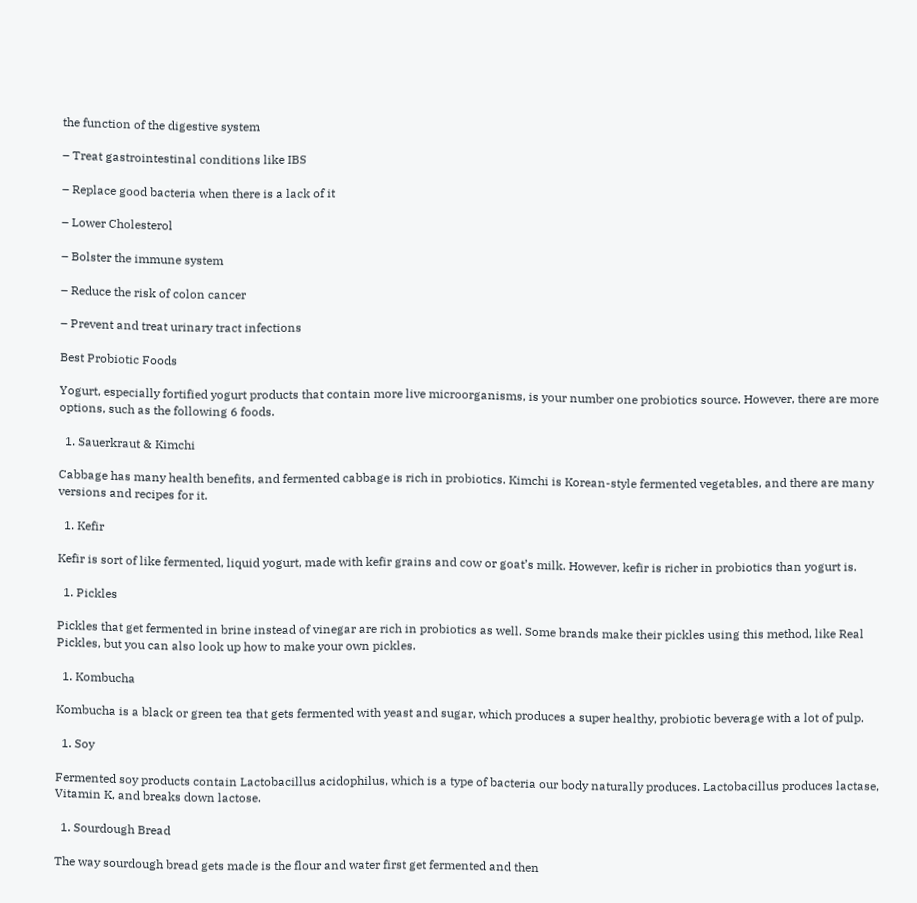the function of the digestive system

– Treat gastrointestinal conditions like IBS

– Replace good bacteria when there is a lack of it

– Lower Cholesterol

– Bolster the immune system

– Reduce the risk of colon cancer

– Prevent and treat urinary tract infections

Best Probiotic Foods

Yogurt, especially fortified yogurt products that contain more live microorganisms, is your number one probiotics source. However, there are more options, such as the following 6 foods.

  1. Sauerkraut & Kimchi

Cabbage has many health benefits, and fermented cabbage is rich in probiotics. Kimchi is Korean-style fermented vegetables, and there are many versions and recipes for it.

  1. Kefir

Kefir is sort of like fermented, liquid yogurt, made with kefir grains and cow or goat’s milk. However, kefir is richer in probiotics than yogurt is.

  1. Pickles

Pickles that get fermented in brine instead of vinegar are rich in probiotics as well. Some brands make their pickles using this method, like Real Pickles, but you can also look up how to make your own pickles.

  1. Kombucha

Kombucha is a black or green tea that gets fermented with yeast and sugar, which produces a super healthy, probiotic beverage with a lot of pulp.

  1. Soy

Fermented soy products contain Lactobacillus acidophilus, which is a type of bacteria our body naturally produces. Lactobacillus produces lactase, Vitamin K, and breaks down lactose.

  1. Sourdough Bread

The way sourdough bread gets made is the flour and water first get fermented and then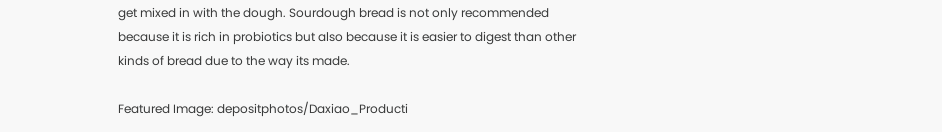get mixed in with the dough. Sourdough bread is not only recommended because it is rich in probiotics but also because it is easier to digest than other kinds of bread due to the way its made.

Featured Image: depositphotos/Daxiao_Producti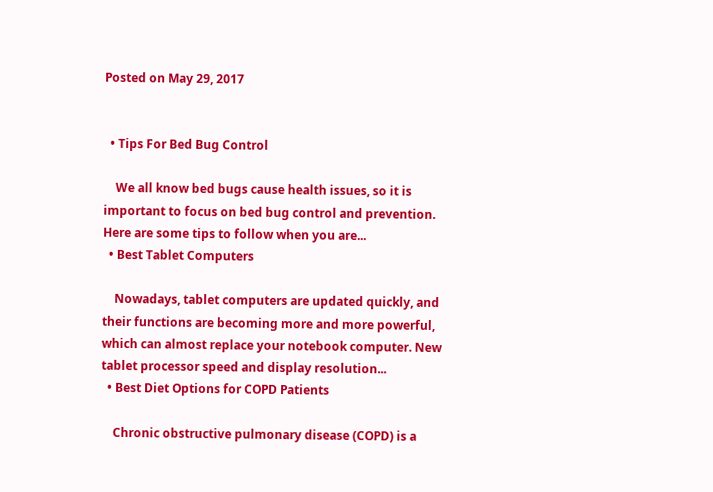Posted on May 29, 2017


  • Tips For Bed Bug Control

    We all know bed bugs cause health issues, so it is important to focus on bed bug control and prevention. Here are some tips to follow when you are...
  • Best Tablet Computers

    Nowadays, tablet computers are updated quickly, and their functions are becoming more and more powerful, which can almost replace your notebook computer. New tablet processor speed and display resolution...
  • Best Diet Options for COPD Patients

    Chronic obstructive pulmonary disease (COPD) is a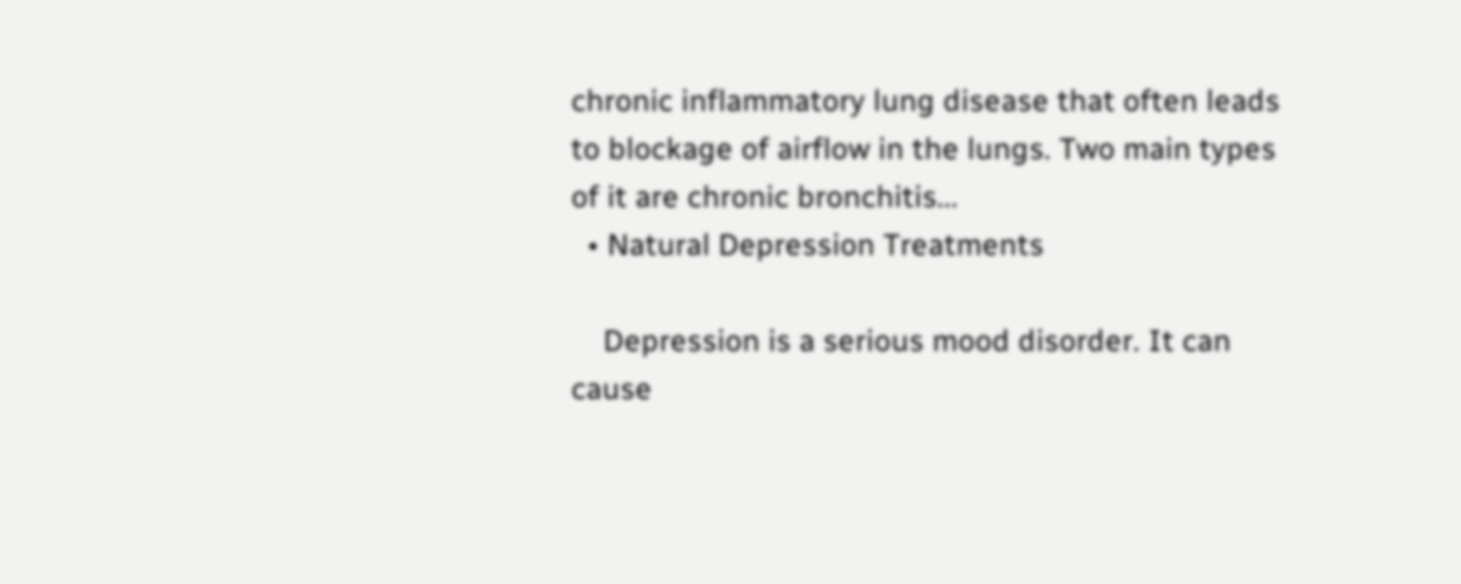chronic inflammatory lung disease that often leads to blockage of airflow in the lungs. Two main types of it are chronic bronchitis...
  • Natural Depression Treatments

    Depression is a serious mood disorder. It can cause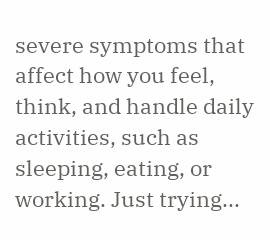severe symptoms that affect how you feel, think, and handle daily activities, such as sleeping, eating, or working. Just trying...